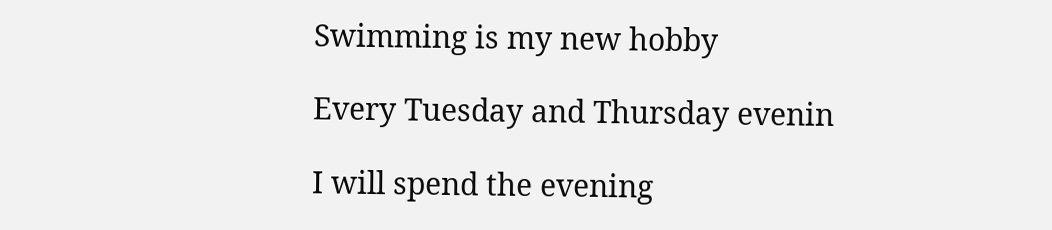Swimming is my new hobby

Every Tuesday and Thursday evenin

I will spend the evening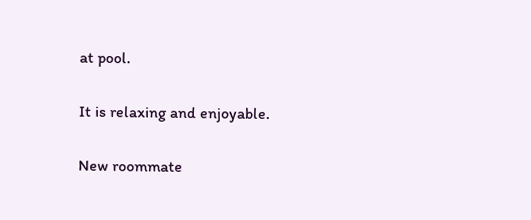at pool.

It is relaxing and enjoyable.

New roommate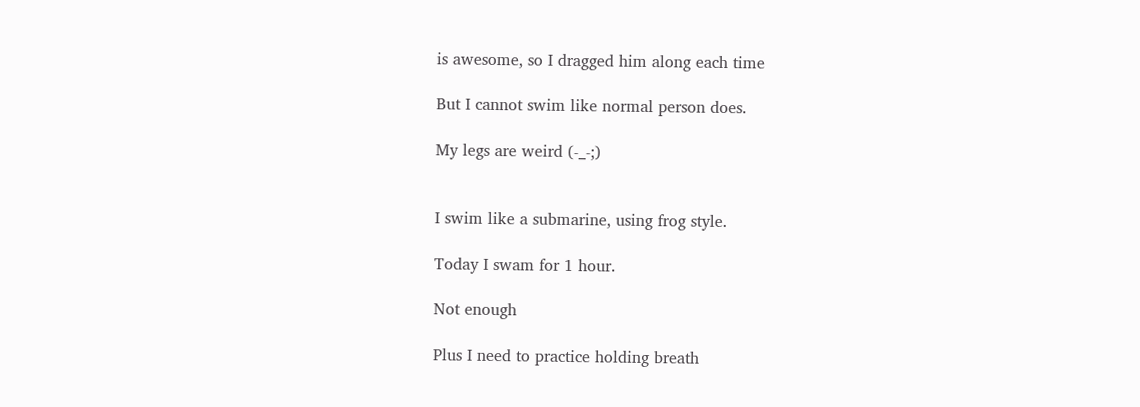is awesome, so I dragged him along each time

But I cannot swim like normal person does.

My legs are weird (-_-;)


I swim like a submarine, using frog style.

Today I swam for 1 hour.

Not enough

Plus I need to practice holding breath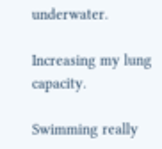underwater.

Increasing my lung capacity.

Swimming really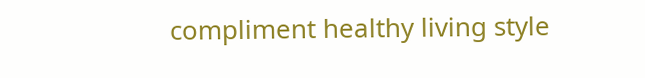compliment healthy living style